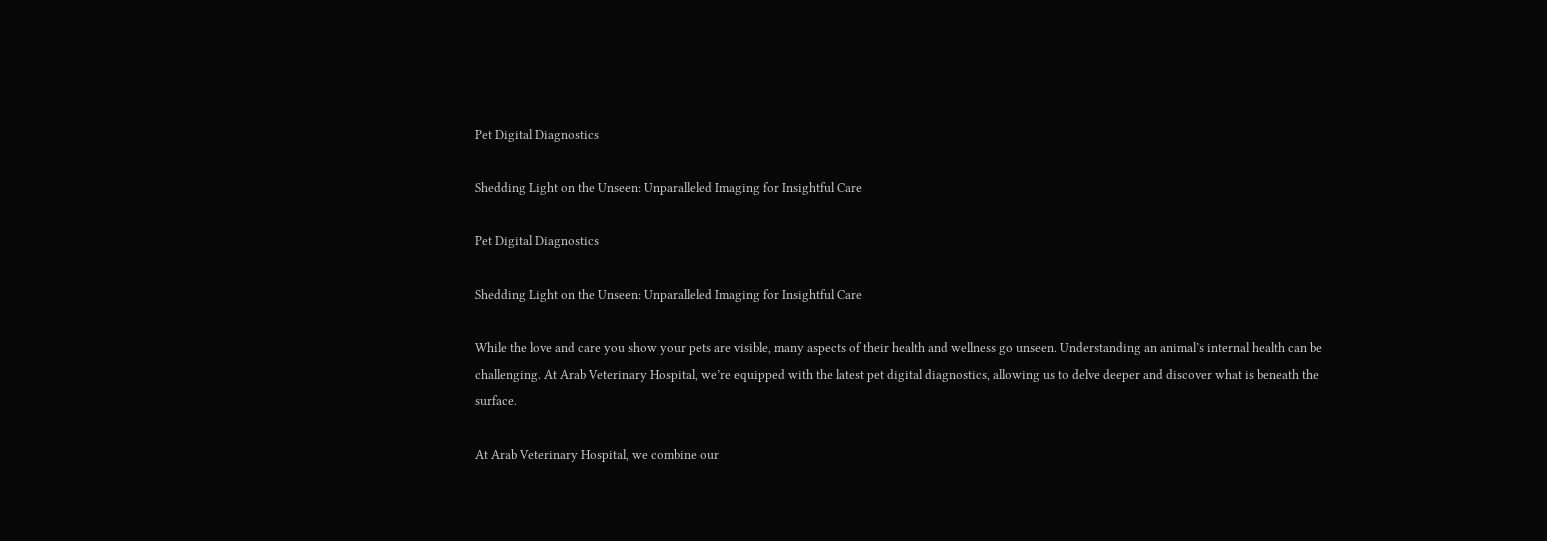Pet Digital Diagnostics

Shedding Light on the Unseen: Unparalleled Imaging for Insightful Care

Pet Digital Diagnostics

Shedding Light on the Unseen: Unparalleled Imaging for Insightful Care

While the love and care you show your pets are visible, many aspects of their health and wellness go unseen. Understanding an animal’s internal health can be challenging. At Arab Veterinary Hospital, we’re equipped with the latest pet digital diagnostics, allowing us to delve deeper and discover what is beneath the surface.

At Arab Veterinary Hospital, we combine our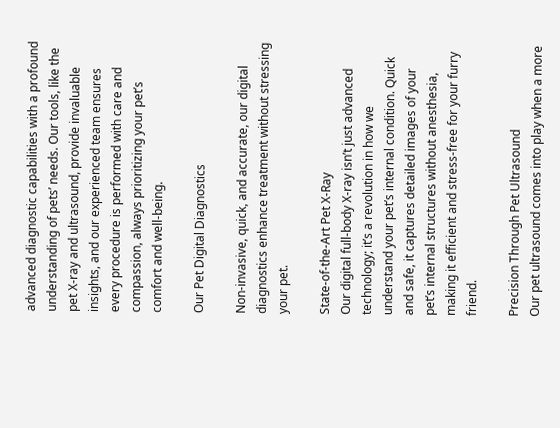advanced diagnostic capabilities with a profound understanding of pets’ needs. Our tools, like the pet X-ray and ultrasound, provide invaluable insights, and our experienced team ensures every procedure is performed with care and compassion, always prioritizing your pet’s comfort and well-being.

Our Pet Digital Diagnostics

Non-invasive, quick, and accurate, our digital diagnostics enhance treatment without stressing your pet.

State-of-the-Art Pet X-Ray
Our digital full-body X-ray isn’t just advanced technology; it’s a revolution in how we understand your pet’s internal condition. Quick and safe, it captures detailed images of your pet’s internal structures without anesthesia, making it efficient and stress-free for your furry friend.

Precision Through Pet Ultrasound
Our pet ultrasound comes into play when a more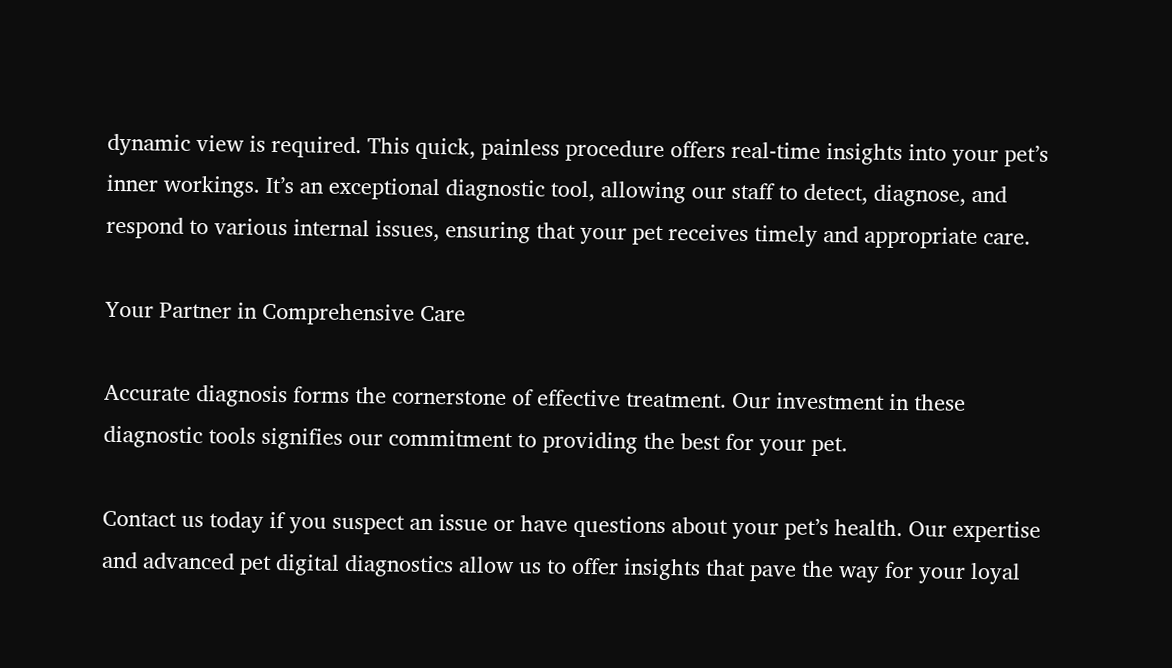dynamic view is required. This quick, painless procedure offers real-time insights into your pet’s inner workings. It’s an exceptional diagnostic tool, allowing our staff to detect, diagnose, and respond to various internal issues, ensuring that your pet receives timely and appropriate care.

Your Partner in Comprehensive Care

Accurate diagnosis forms the cornerstone of effective treatment. Our investment in these diagnostic tools signifies our commitment to providing the best for your pet.

Contact us today if you suspect an issue or have questions about your pet’s health. Our expertise and advanced pet digital diagnostics allow us to offer insights that pave the way for your loyal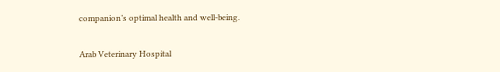companion’s optimal health and well-being.

Arab Veterinary Hospital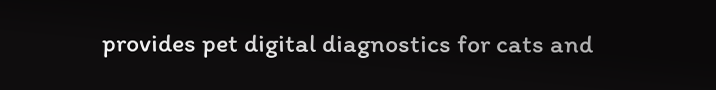provides pet digital diagnostics for cats and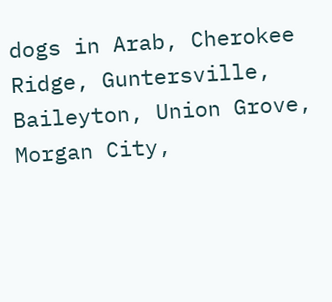dogs in Arab, Cherokee Ridge, Guntersville, Baileyton, Union Grove, Morgan City,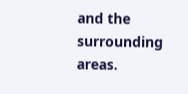and the surrounding areas.